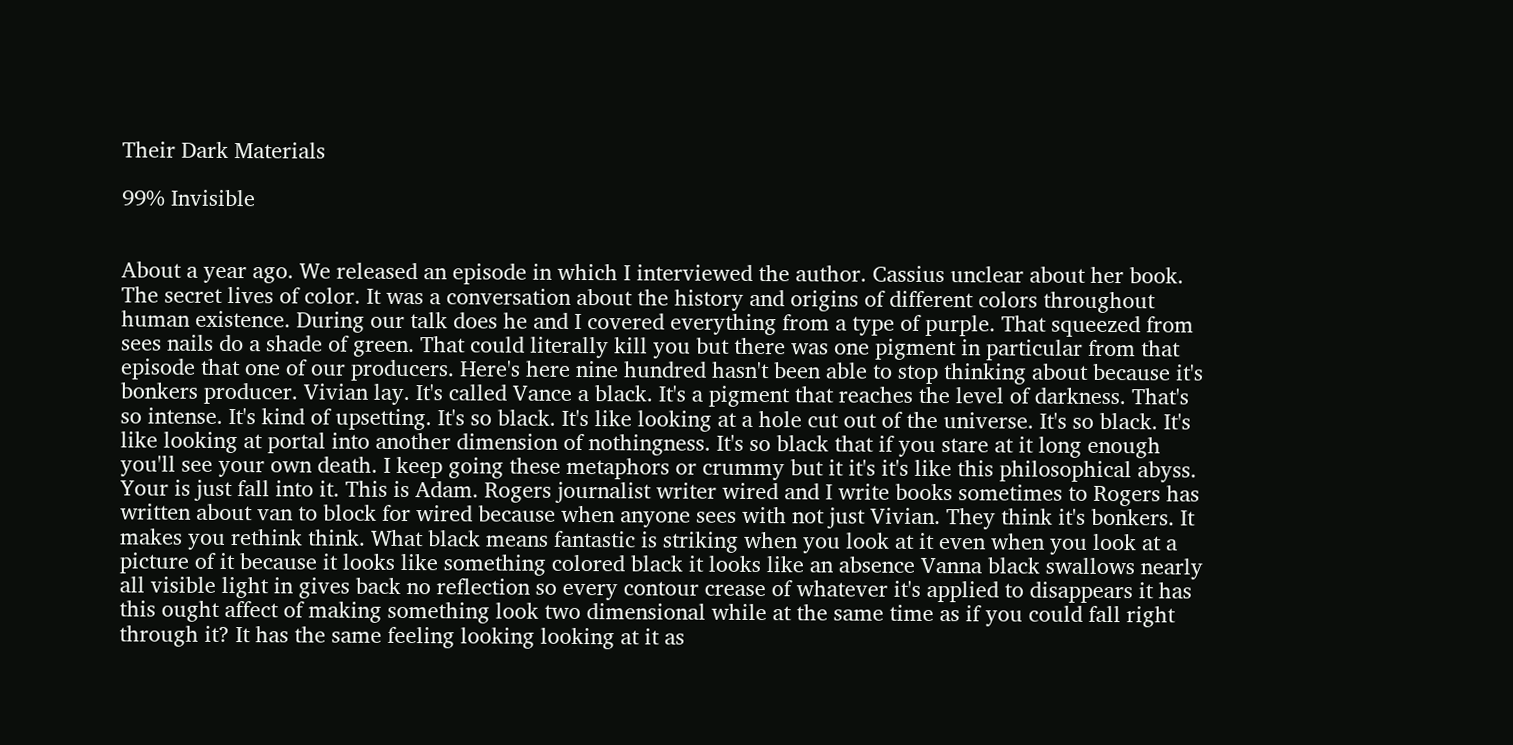Their Dark Materials

99% Invisible


About a year ago. We released an episode in which I interviewed the author. Cassius unclear about her book. The secret lives of color. It was a conversation about the history and origins of different colors throughout human existence. During our talk does he and I covered everything from a type of purple. That squeezed from sees nails do a shade of green. That could literally kill you but there was one pigment in particular from that episode that one of our producers. Here's here nine hundred hasn't been able to stop thinking about because it's bonkers producer. Vivian lay. It's called Vance a black. It's a pigment that reaches the level of darkness. That's so intense. It's kind of upsetting. It's so black. It's like looking at a hole cut out of the universe. It's so black. It's like looking at portal into another dimension of nothingness. It's so black that if you stare at it long enough you'll see your own death. I keep going these metaphors or crummy but it it's it's like this philosophical abyss. Your is just fall into it. This is Adam. Rogers journalist writer wired and I write books sometimes to Rogers has written about van to block for wired because when anyone sees with not just Vivian. They think it's bonkers. It makes you rethink think. What black means fantastic is striking when you look at it even when you look at a picture of it because it looks like something colored black it looks like an absence Vanna black swallows nearly all visible light in gives back no reflection so every contour crease of whatever it's applied to disappears it has this ought affect of making something look two dimensional while at the same time as if you could fall right through it? It has the same feeling looking looking at it as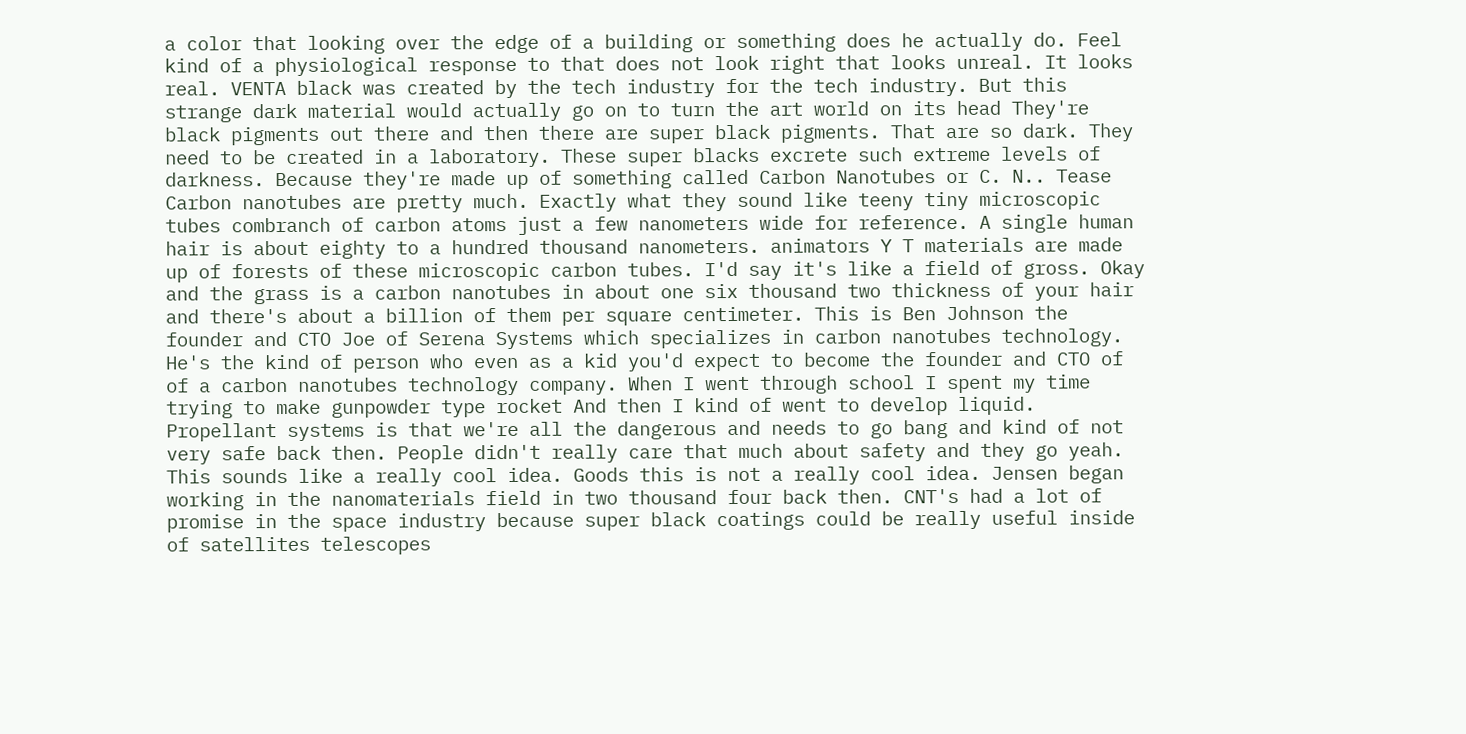a color that looking over the edge of a building or something does he actually do. Feel kind of a physiological response to that does not look right that looks unreal. It looks real. VENTA black was created by the tech industry for the tech industry. But this strange dark material would actually go on to turn the art world on its head They're black pigments out there and then there are super black pigments. That are so dark. They need to be created in a laboratory. These super blacks excrete such extreme levels of darkness. Because they're made up of something called Carbon Nanotubes or C. N.. Tease Carbon nanotubes are pretty much. Exactly what they sound like teeny tiny microscopic tubes combranch of carbon atoms just a few nanometers wide for reference. A single human hair is about eighty to a hundred thousand nanometers. animators Y T materials are made up of forests of these microscopic carbon tubes. I'd say it's like a field of gross. Okay and the grass is a carbon nanotubes in about one six thousand two thickness of your hair and there's about a billion of them per square centimeter. This is Ben Johnson the founder and CTO Joe of Serena Systems which specializes in carbon nanotubes technology. He's the kind of person who even as a kid you'd expect to become the founder and CTO of of a carbon nanotubes technology company. When I went through school I spent my time trying to make gunpowder type rocket And then I kind of went to develop liquid. Propellant systems is that we're all the dangerous and needs to go bang and kind of not very safe back then. People didn't really care that much about safety and they go yeah. This sounds like a really cool idea. Goods this is not a really cool idea. Jensen began working in the nanomaterials field in two thousand four back then. CNT's had a lot of promise in the space industry because super black coatings could be really useful inside of satellites telescopes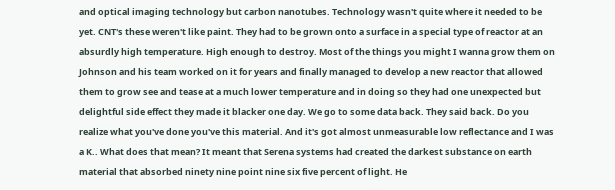and optical imaging technology but carbon nanotubes. Technology wasn't quite where it needed to be yet. CNT's these weren't like paint. They had to be grown onto a surface in a special type of reactor at an absurdly high temperature. High enough to destroy. Most of the things you might I wanna grow them on Johnson and his team worked on it for years and finally managed to develop a new reactor that allowed them to grow see and tease at a much lower temperature and in doing so they had one unexpected but delightful side effect they made it blacker one day. We go to some data back. They said back. Do you realize what you've done you've this material. And it's got almost unmeasurable low reflectance and I was a K.. What does that mean? It meant that Serena systems had created the darkest substance on earth material that absorbed ninety nine point nine six five percent of light. He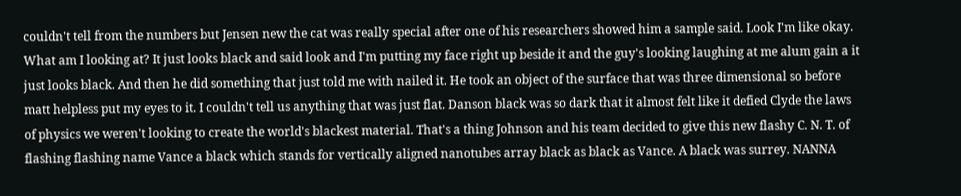couldn't tell from the numbers but Jensen new the cat was really special after one of his researchers showed him a sample said. Look I'm like okay. What am I looking at? It just looks black and said look and I'm putting my face right up beside it and the guy's looking laughing at me alum gain a it just looks black. And then he did something that just told me with nailed it. He took an object of the surface that was three dimensional so before matt helpless put my eyes to it. I couldn't tell us anything that was just flat. Danson black was so dark that it almost felt like it defied Clyde the laws of physics we weren't looking to create the world's blackest material. That's a thing Johnson and his team decided to give this new flashy C. N. T. of flashing flashing name Vance a black which stands for vertically aligned nanotubes array black as black as Vance. A black was surrey. NANNA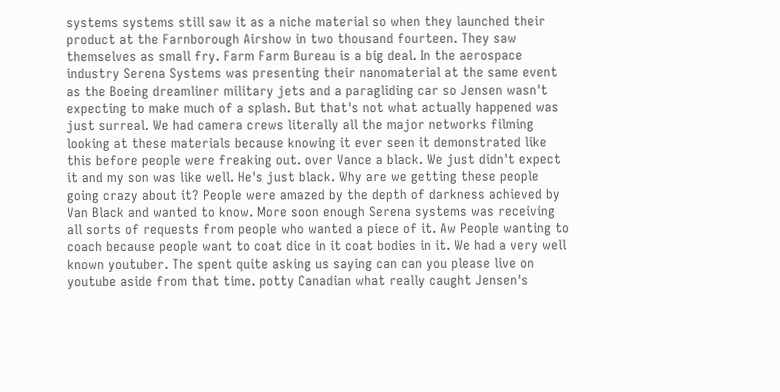systems systems still saw it as a niche material so when they launched their product at the Farnborough Airshow in two thousand fourteen. They saw themselves as small fry. Farm Farm Bureau is a big deal. In the aerospace industry Serena Systems was presenting their nanomaterial at the same event as the Boeing dreamliner military jets and a paragliding car so Jensen wasn't expecting to make much of a splash. But that's not what actually happened was just surreal. We had camera crews literally all the major networks filming looking at these materials because knowing it ever seen it demonstrated like this before people were freaking out. over Vance a black. We just didn't expect it and my son was like well. He's just black. Why are we getting these people going crazy about it? People were amazed by the depth of darkness achieved by Van Black and wanted to know. More soon enough Serena systems was receiving all sorts of requests from people who wanted a piece of it. Aw People wanting to coach because people want to coat dice in it coat bodies in it. We had a very well known youtuber. The spent quite asking us saying can can you please live on youtube aside from that time. potty Canadian what really caught Jensen's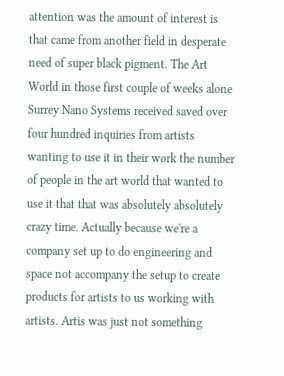attention was the amount of interest is that came from another field in desperate need of super black pigment. The Art World in those first couple of weeks alone Surrey Nano Systems received saved over four hundred inquiries from artists wanting to use it in their work the number of people in the art world that wanted to use it that that was absolutely absolutely crazy time. Actually because we're a company set up to do engineering and space not accompany the setup to create products for artists to us working with artists. Artis was just not something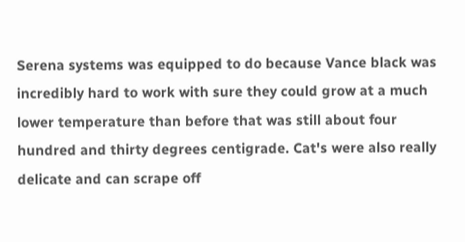Serena systems was equipped to do because Vance black was incredibly hard to work with sure they could grow at a much lower temperature than before that was still about four hundred and thirty degrees centigrade. Cat's were also really delicate and can scrape off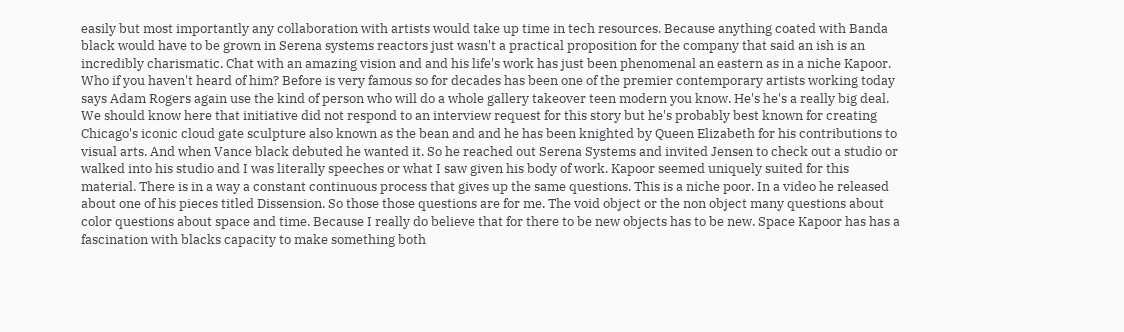easily but most importantly any collaboration with artists would take up time in tech resources. Because anything coated with Banda black would have to be grown in Serena systems reactors just wasn't a practical proposition for the company that said an ish is an incredibly charismatic. Chat with an amazing vision and and his life's work has just been phenomenal an eastern as in a niche Kapoor. Who if you haven't heard of him? Before is very famous so for decades has been one of the premier contemporary artists working today says Adam Rogers again use the kind of person who will do a whole gallery takeover teen modern you know. He's he's a really big deal. We should know here that initiative did not respond to an interview request for this story but he's probably best known for creating Chicago's iconic cloud gate sculpture also known as the bean and and he has been knighted by Queen Elizabeth for his contributions to visual arts. And when Vance black debuted he wanted it. So he reached out Serena Systems and invited Jensen to check out a studio or walked into his studio and I was literally speeches or what I saw given his body of work. Kapoor seemed uniquely suited for this material. There is in a way a constant continuous process that gives up the same questions. This is a niche poor. In a video he released about one of his pieces titled Dissension. So those those questions are for me. The void object or the non object many questions about color questions about space and time. Because I really do believe that for there to be new objects has to be new. Space Kapoor has has a fascination with blacks capacity to make something both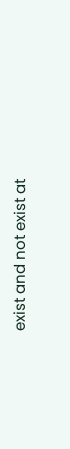exist and not exist at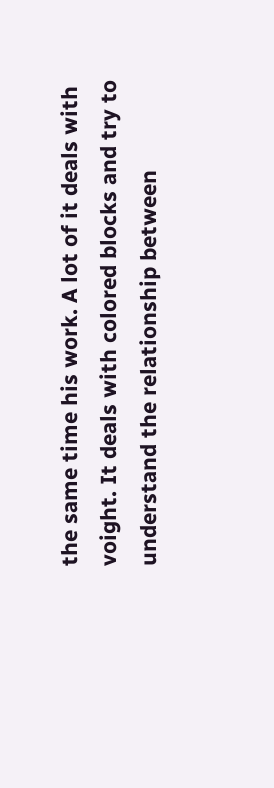the same time his work. A lot of it deals with voight. It deals with colored blocks and try to understand the relationship between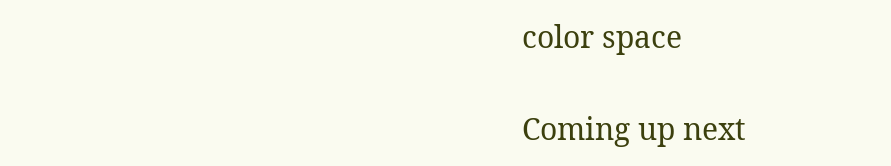color space

Coming up next